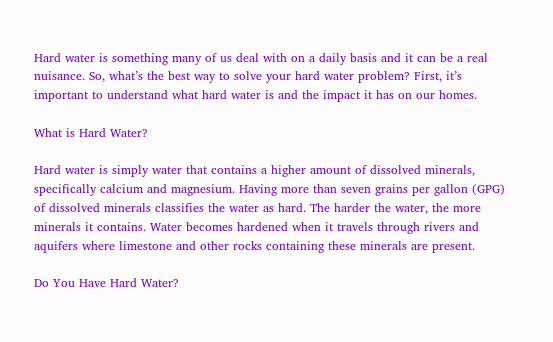Hard water is something many of us deal with on a daily basis and it can be a real nuisance. So, what’s the best way to solve your hard water problem? First, it’s important to understand what hard water is and the impact it has on our homes.

What is Hard Water?

Hard water is simply water that contains a higher amount of dissolved minerals, specifically calcium and magnesium. Having more than seven grains per gallon (GPG) of dissolved minerals classifies the water as hard. The harder the water, the more minerals it contains. Water becomes hardened when it travels through rivers and aquifers where limestone and other rocks containing these minerals are present.

Do You Have Hard Water?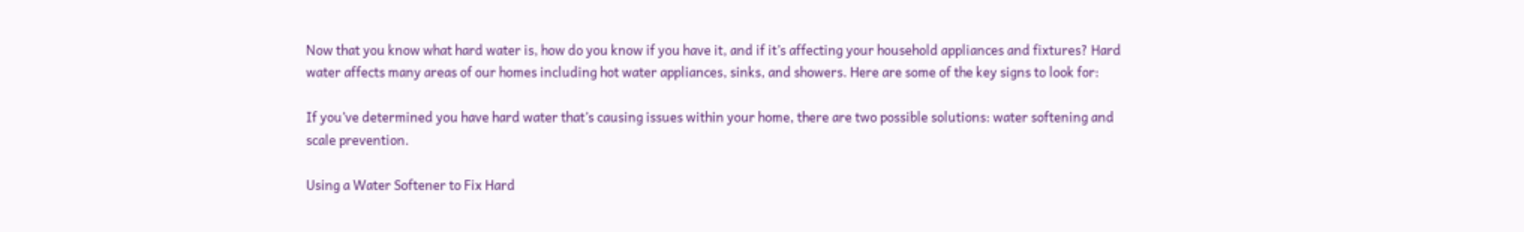Now that you know what hard water is, how do you know if you have it, and if it’s affecting your household appliances and fixtures? Hard water affects many areas of our homes including hot water appliances, sinks, and showers. Here are some of the key signs to look for:

If you’ve determined you have hard water that’s causing issues within your home, there are two possible solutions: water softening and scale prevention.

Using a Water Softener to Fix Hard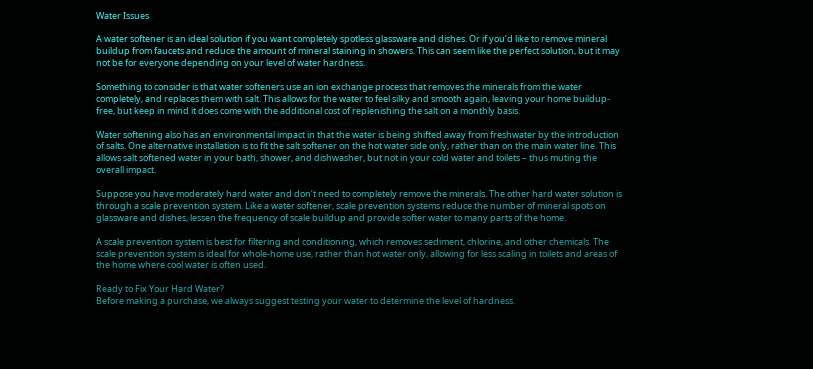Water Issues

A water softener is an ideal solution if you want completely spotless glassware and dishes. Or if you’d like to remove mineral buildup from faucets and reduce the amount of mineral staining in showers. This can seem like the perfect solution, but it may not be for everyone depending on your level of water hardness.

Something to consider is that water softeners use an ion exchange process that removes the minerals from the water completely, and replaces them with salt. This allows for the water to feel silky and smooth again, leaving your home buildup-free, but keep in mind it does come with the additional cost of replenishing the salt on a monthly basis.

Water softening also has an environmental impact in that the water is being shifted away from freshwater by the introduction of salts. One alternative installation is to fit the salt softener on the hot water side only, rather than on the main water line. This allows salt softened water in your bath, shower, and dishwasher, but not in your cold water and toilets – thus muting the overall impact.

Suppose you have moderately hard water and don’t need to completely remove the minerals. The other hard water solution is through a scale prevention system. Like a water softener, scale prevention systems reduce the number of mineral spots on glassware and dishes, lessen the frequency of scale buildup and provide softer water to many parts of the home.

A scale prevention system is best for filtering and conditioning, which removes sediment, chlorine, and other chemicals. The scale prevention system is ideal for whole-home use, rather than hot water only, allowing for less scaling in toilets and areas of the home where cool water is often used.

Ready to Fix Your Hard Water?
Before making a purchase, we always suggest testing your water to determine the level of hardness.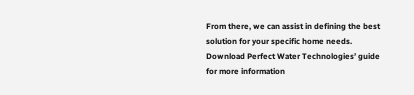From there, we can assist in defining the best solution for your specific home needs. Download Perfect Water Technologies’ guide for more information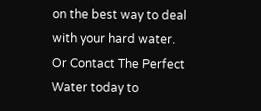on the best way to deal with your hard water. Or Contact The Perfect Water today to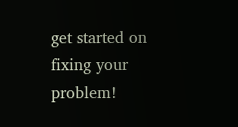get started on fixing your problem!